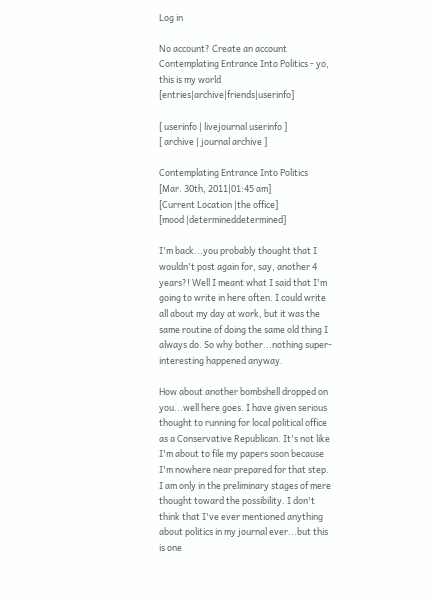Log in

No account? Create an account
Contemplating Entrance Into Politics - yo, this is my world [entries|archive|friends|userinfo]

[ userinfo | livejournal userinfo ]
[ archive | journal archive ]

Contemplating Entrance Into Politics [Mar. 30th, 2011|01:45 am]
[Current Location |the office]
[mood |determineddetermined]

I'm back...you probably thought that I wouldn't post again for, say, another 4 years?! Well I meant what I said that I'm going to write in here often. I could write all about my day at work, but it was the same routine of doing the same old thing I always do. So why bother...nothing super-interesting happened anyway.

How about another bombshell dropped on you...well here goes. I have given serious thought to running for local political office as a Conservative Republican. It's not like I'm about to file my papers soon because I'm nowhere near prepared for that step. I am only in the preliminary stages of mere thought toward the possibility. I don't think that I've ever mentioned anything about politics in my journal ever...but this is one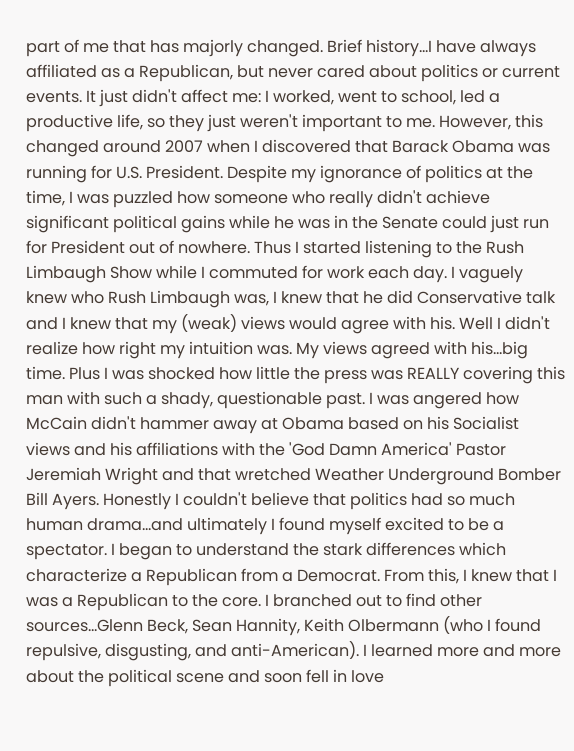part of me that has majorly changed. Brief history...I have always affiliated as a Republican, but never cared about politics or current events. It just didn't affect me: I worked, went to school, led a productive life, so they just weren't important to me. However, this changed around 2007 when I discovered that Barack Obama was running for U.S. President. Despite my ignorance of politics at the time, I was puzzled how someone who really didn't achieve significant political gains while he was in the Senate could just run for President out of nowhere. Thus I started listening to the Rush Limbaugh Show while I commuted for work each day. I vaguely knew who Rush Limbaugh was, I knew that he did Conservative talk and I knew that my (weak) views would agree with his. Well I didn't realize how right my intuition was. My views agreed with his...big time. Plus I was shocked how little the press was REALLY covering this man with such a shady, questionable past. I was angered how McCain didn't hammer away at Obama based on his Socialist views and his affiliations with the 'God Damn America' Pastor Jeremiah Wright and that wretched Weather Underground Bomber Bill Ayers. Honestly I couldn't believe that politics had so much human drama...and ultimately I found myself excited to be a spectator. I began to understand the stark differences which characterize a Republican from a Democrat. From this, I knew that I was a Republican to the core. I branched out to find other sources...Glenn Beck, Sean Hannity, Keith Olbermann (who I found repulsive, disgusting, and anti-American). I learned more and more about the political scene and soon fell in love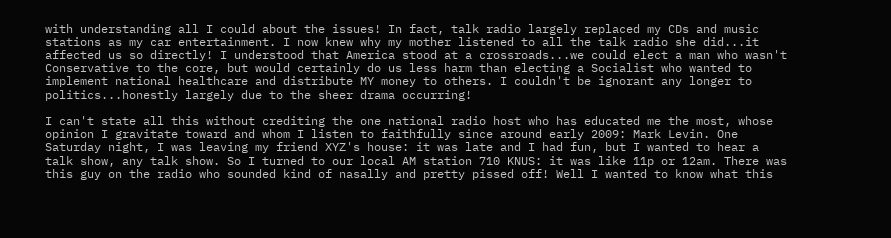with understanding all I could about the issues! In fact, talk radio largely replaced my CDs and music stations as my car entertainment. I now knew why my mother listened to all the talk radio she did...it affected us so directly! I understood that America stood at a crossroads...we could elect a man who wasn't Conservative to the core, but would certainly do us less harm than electing a Socialist who wanted to implement national healthcare and distribute MY money to others. I couldn't be ignorant any longer to politics...honestly largely due to the sheer drama occurring!

I can't state all this without crediting the one national radio host who has educated me the most, whose opinion I gravitate toward and whom I listen to faithfully since around early 2009: Mark Levin. One Saturday night, I was leaving my friend XYZ's house: it was late and I had fun, but I wanted to hear a talk show, any talk show. So I turned to our local AM station 710 KNUS: it was like 11p or 12am. There was this guy on the radio who sounded kind of nasally and pretty pissed off! Well I wanted to know what this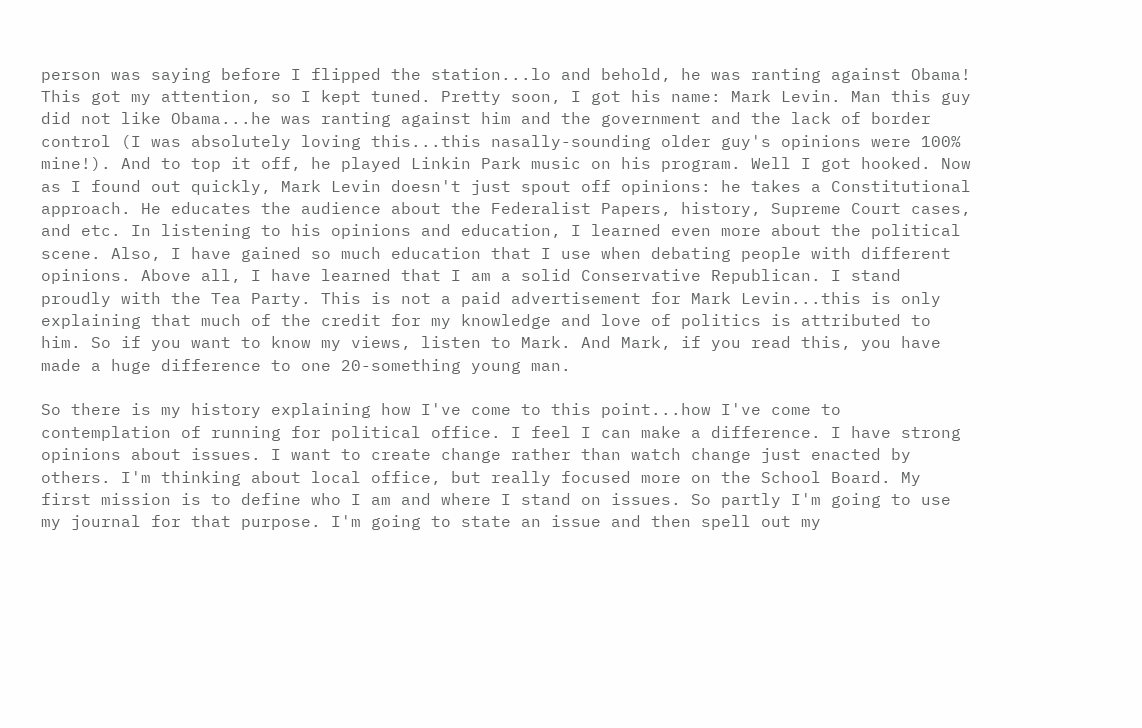person was saying before I flipped the station...lo and behold, he was ranting against Obama! This got my attention, so I kept tuned. Pretty soon, I got his name: Mark Levin. Man this guy did not like Obama...he was ranting against him and the government and the lack of border control (I was absolutely loving this...this nasally-sounding older guy's opinions were 100% mine!). And to top it off, he played Linkin Park music on his program. Well I got hooked. Now as I found out quickly, Mark Levin doesn't just spout off opinions: he takes a Constitutional approach. He educates the audience about the Federalist Papers, history, Supreme Court cases, and etc. In listening to his opinions and education, I learned even more about the political scene. Also, I have gained so much education that I use when debating people with different opinions. Above all, I have learned that I am a solid Conservative Republican. I stand proudly with the Tea Party. This is not a paid advertisement for Mark Levin...this is only explaining that much of the credit for my knowledge and love of politics is attributed to him. So if you want to know my views, listen to Mark. And Mark, if you read this, you have made a huge difference to one 20-something young man.

So there is my history explaining how I've come to this point...how I've come to contemplation of running for political office. I feel I can make a difference. I have strong opinions about issues. I want to create change rather than watch change just enacted by others. I'm thinking about local office, but really focused more on the School Board. My first mission is to define who I am and where I stand on issues. So partly I'm going to use my journal for that purpose. I'm going to state an issue and then spell out my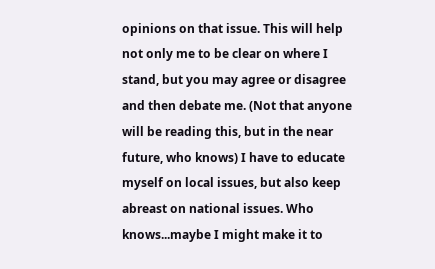opinions on that issue. This will help not only me to be clear on where I stand, but you may agree or disagree and then debate me. (Not that anyone will be reading this, but in the near future, who knows) I have to educate myself on local issues, but also keep abreast on national issues. Who knows...maybe I might make it to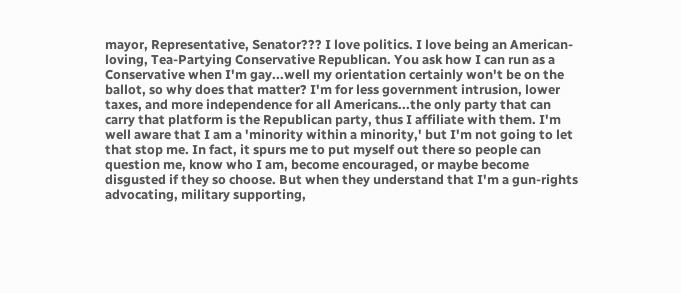mayor, Representative, Senator??? I love politics. I love being an American-loving, Tea-Partying Conservative Republican. You ask how I can run as a Conservative when I'm gay...well my orientation certainly won't be on the ballot, so why does that matter? I'm for less government intrusion, lower taxes, and more independence for all Americans...the only party that can carry that platform is the Republican party, thus I affiliate with them. I'm well aware that I am a 'minority within a minority,' but I'm not going to let that stop me. In fact, it spurs me to put myself out there so people can question me, know who I am, become encouraged, or maybe become disgusted if they so choose. But when they understand that I'm a gun-rights advocating, military supporting,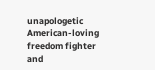unapologetic American-loving freedom fighter and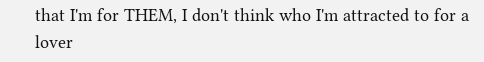that I'm for THEM, I don't think who I'm attracted to for a lover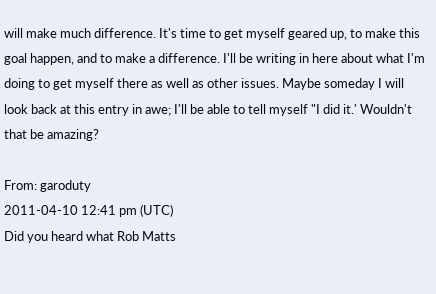will make much difference. It's time to get myself geared up, to make this goal happen, and to make a difference. I'll be writing in here about what I'm doing to get myself there as well as other issues. Maybe someday I will look back at this entry in awe; I'll be able to tell myself "I did it.' Wouldn't that be amazing?

From: garoduty
2011-04-10 12:41 pm (UTC)
Did you heard what Rob Matts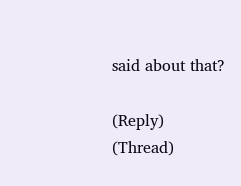said about that?

(Reply) (Thread)